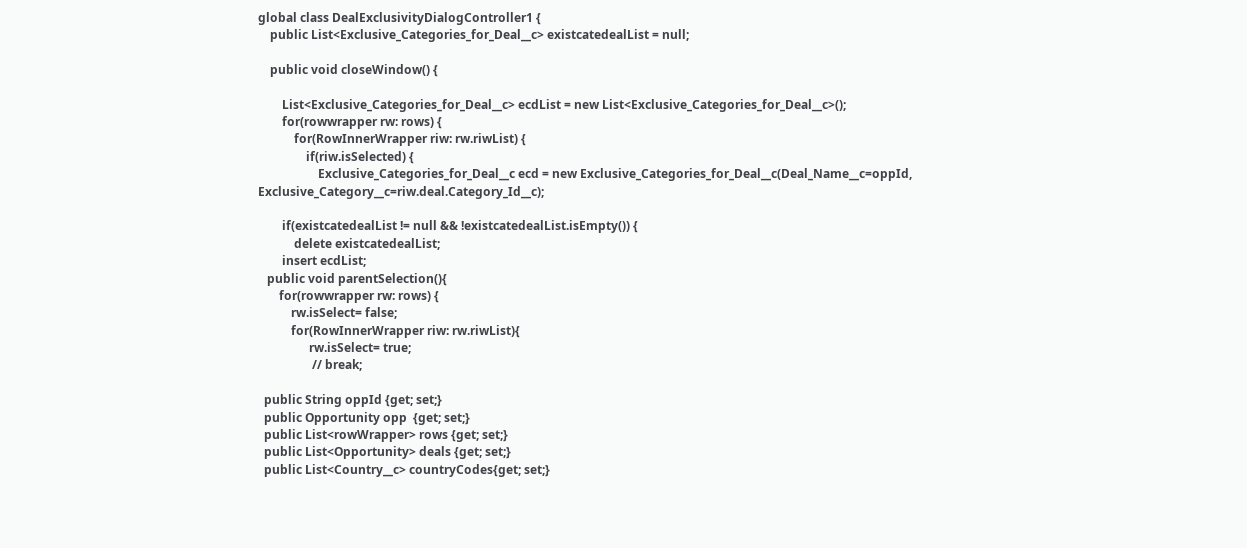global class DealExclusivityDialogController1 {
    public List<Exclusive_Categories_for_Deal__c> existcatedealList = null;

    public void closeWindow() {

        List<Exclusive_Categories_for_Deal__c> ecdList = new List<Exclusive_Categories_for_Deal__c>();
        for(rowwrapper rw: rows) {
            for(RowInnerWrapper riw: rw.riwList) {
                if(riw.isSelected) {
                    Exclusive_Categories_for_Deal__c ecd = new Exclusive_Categories_for_Deal__c(Deal_Name__c=oppId, Exclusive_Category__c=riw.deal.Category_Id__c);

        if(existcatedealList != null && !existcatedealList.isEmpty()) {
            delete existcatedealList;
        insert ecdList;
   public void parentSelection(){
       for(rowwrapper rw: rows) {
           rw.isSelect= false;
           for(RowInnerWrapper riw: rw.riwList){
                 rw.isSelect= true;
                  // break;

  public String oppId {get; set;}
  public Opportunity opp  {get; set;}
  public List<rowWrapper> rows {get; set;}
  public List<Opportunity> deals {get; set;}
  public List<Country__c> countryCodes{get; set;}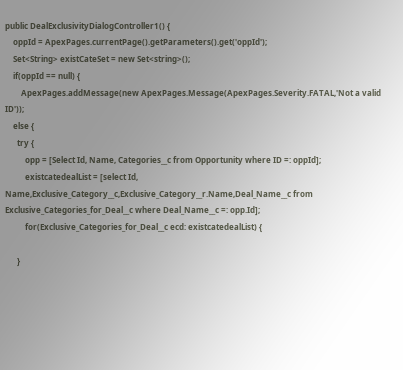public DealExclusivityDialogController1() {
    oppId = ApexPages.currentPage().getParameters().get('oppId');
    Set<String> existCateSet = new Set<string>();
    if(oppId == null) {
        ApexPages.addMessage(new ApexPages.Message(ApexPages.Severity.FATAL,'Not a valid ID'));
    else {
      try {
          opp = [Select Id, Name, Categories__c from Opportunity where ID =: oppId];
          existcatedealList = [select Id, Name,Exclusive_Category__c,Exclusive_Category__r.Name,Deal_Name__c from Exclusive_Categories_for_Deal__c where Deal_Name__c =: opp.Id];
          for(Exclusive_Categories_for_Deal__c ecd: existcatedealList) {

      }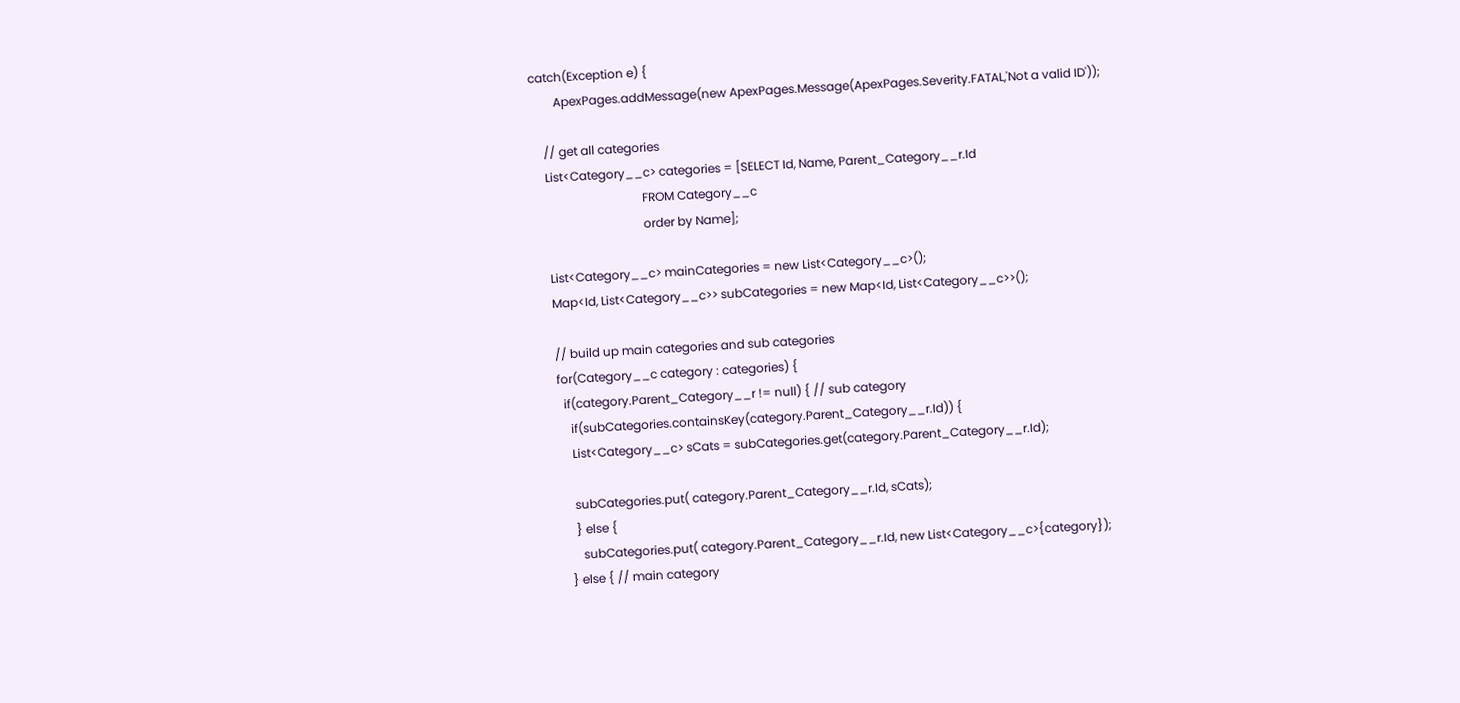catch(Exception e) {
        ApexPages.addMessage(new ApexPages.Message(ApexPages.Severity.FATAL,'Not a valid ID'));

    // get all categories
    List<Category__c> categories = [SELECT Id, Name, Parent_Category__r.Id
                                    FROM Category__c
                                    order by Name];

    List<Category__c> mainCategories = new List<Category__c>();
    Map<Id, List<Category__c>> subCategories = new Map<Id, List<Category__c>>();

    // build up main categories and sub categories
    for(Category__c category : categories) {
      if(category.Parent_Category__r != null) { // sub category
        if(subCategories.containsKey(category.Parent_Category__r.Id)) {
        List<Category__c> sCats = subCategories.get(category.Parent_Category__r.Id);

        subCategories.put( category.Parent_Category__r.Id, sCats);
        } else {
          subCategories.put( category.Parent_Category__r.Id, new List<Category__c>{category});
      } else { // main category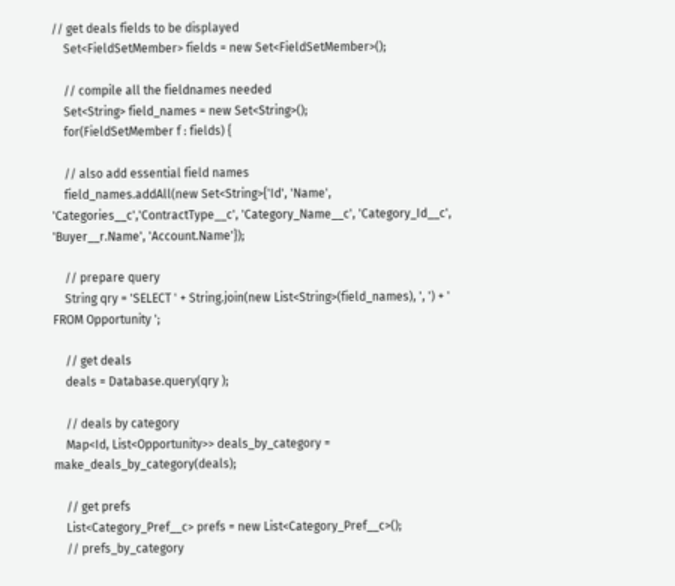// get deals fields to be displayed
    Set<FieldSetMember> fields = new Set<FieldSetMember>();

    // compile all the fieldnames needed
    Set<String> field_names = new Set<String>();
    for(FieldSetMember f : fields) {

    // also add essential field names
    field_names.addAll(new Set<String>{'Id', 'Name', 'Categories__c','ContractType__c', 'Category_Name__c', 'Category_Id__c', 'Buyer__r.Name', 'Account.Name'});

    // prepare query
    String qry = 'SELECT ' + String.join(new List<String>(field_names), ', ') + ' FROM Opportunity ';

    // get deals
    deals = Database.query(qry );

    // deals by category
    Map<Id, List<Opportunity>> deals_by_category = make_deals_by_category(deals);

    // get prefs
    List<Category_Pref__c> prefs = new List<Category_Pref__c>();
    // prefs_by_category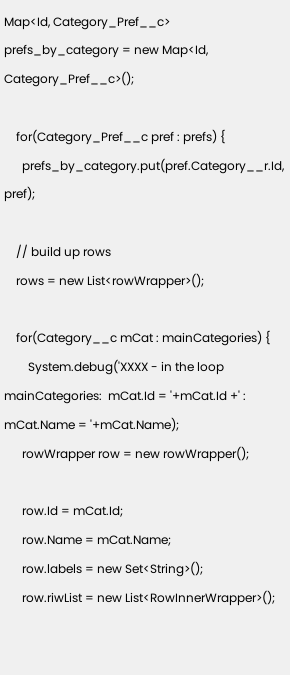Map<Id, Category_Pref__c> prefs_by_category = new Map<Id, Category_Pref__c>();

    for(Category_Pref__c pref : prefs) {
      prefs_by_category.put(pref.Category__r.Id, pref);

    // build up rows
    rows = new List<rowWrapper>();

    for(Category__c mCat : mainCategories) {
        System.debug('XXXX - in the loop mainCategories:  mCat.Id = '+mCat.Id +' : mCat.Name = '+mCat.Name);
      rowWrapper row = new rowWrapper();

      row.Id = mCat.Id;
      row.Name = mCat.Name;
      row.labels = new Set<String>();
      row.riwList = new List<RowInnerWrapper>();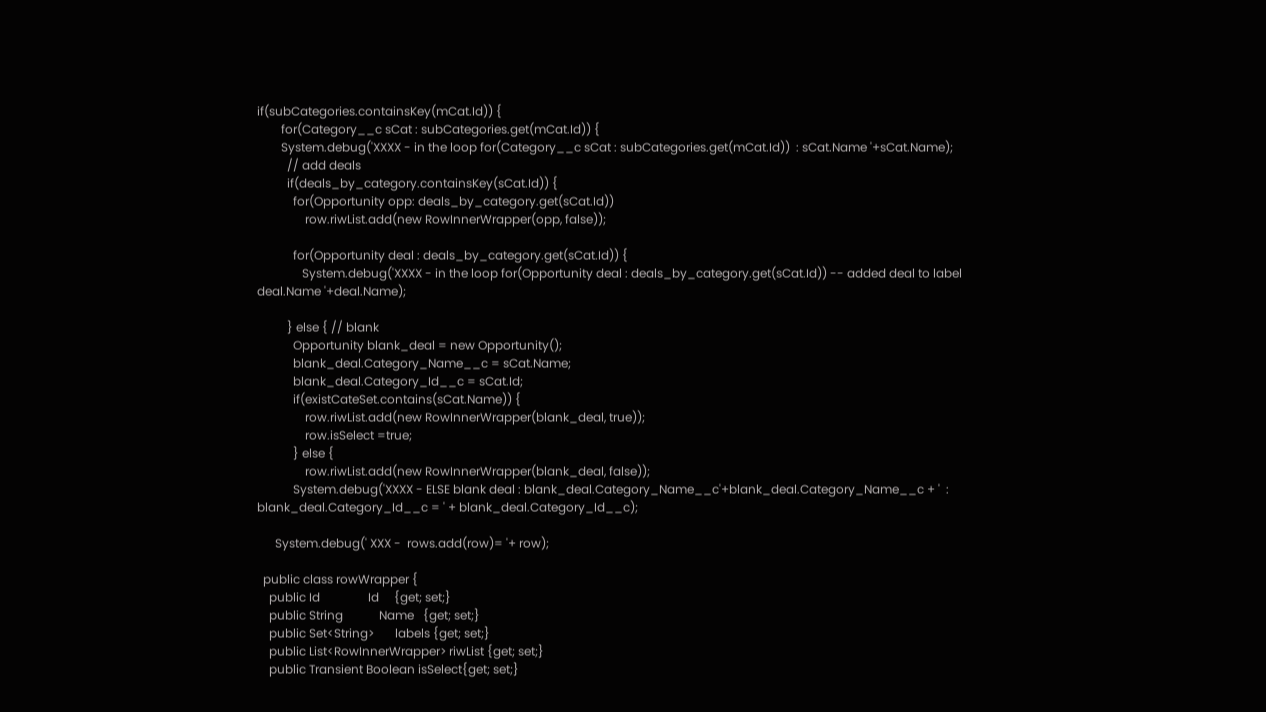if(subCategories.containsKey(mCat.Id)) {
        for(Category__c sCat : subCategories.get(mCat.Id)) {
        System.debug('XXXX - in the loop for(Category__c sCat : subCategories.get(mCat.Id))  : sCat.Name '+sCat.Name);
          // add deals
          if(deals_by_category.containsKey(sCat.Id)) {
            for(Opportunity opp: deals_by_category.get(sCat.Id))
                row.riwList.add(new RowInnerWrapper(opp, false));

            for(Opportunity deal : deals_by_category.get(sCat.Id)) {
               System.debug('XXXX - in the loop for(Opportunity deal : deals_by_category.get(sCat.Id)) -- added deal to label deal.Name '+deal.Name);

          } else { // blank
            Opportunity blank_deal = new Opportunity();
            blank_deal.Category_Name__c = sCat.Name;
            blank_deal.Category_Id__c = sCat.Id;
            if(existCateSet.contains(sCat.Name)) {
                row.riwList.add(new RowInnerWrapper(blank_deal, true));
                row.isSelect =true;
            } else {
                row.riwList.add(new RowInnerWrapper(blank_deal, false));
            System.debug('XXXX - ELSE blank deal : blank_deal.Category_Name__c'+blank_deal.Category_Name__c + '  : blank_deal.Category_Id__c = ' + blank_deal.Category_Id__c);

      System.debug(' XXX -  rows.add(row)= '+ row);

  public class rowWrapper {
    public Id                Id     {get; set;}
    public String            Name   {get; set;}
    public Set<String>       labels {get; set;}
    public List<RowInnerWrapper> riwList {get; set;}
    public Transient Boolean isSelect{get; set;}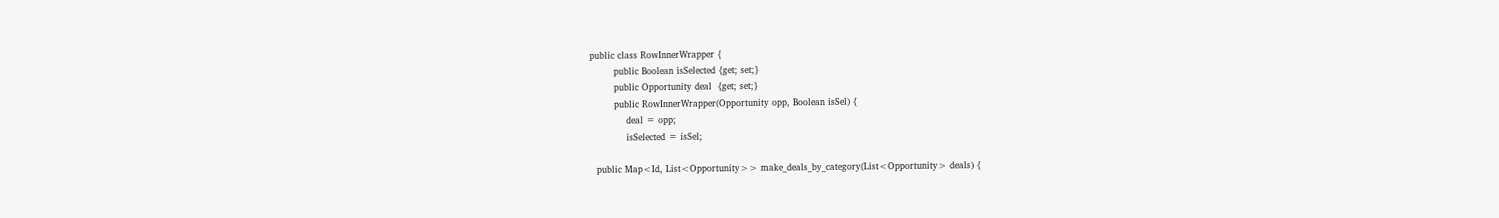public class RowInnerWrapper {
        public Boolean isSelected {get; set;}
        public Opportunity deal  {get; set;}
        public RowInnerWrapper(Opportunity opp, Boolean isSel) {
            deal = opp;
            isSelected = isSel;

  public Map<Id, List<Opportunity>> make_deals_by_category(List<Opportunity> deals) {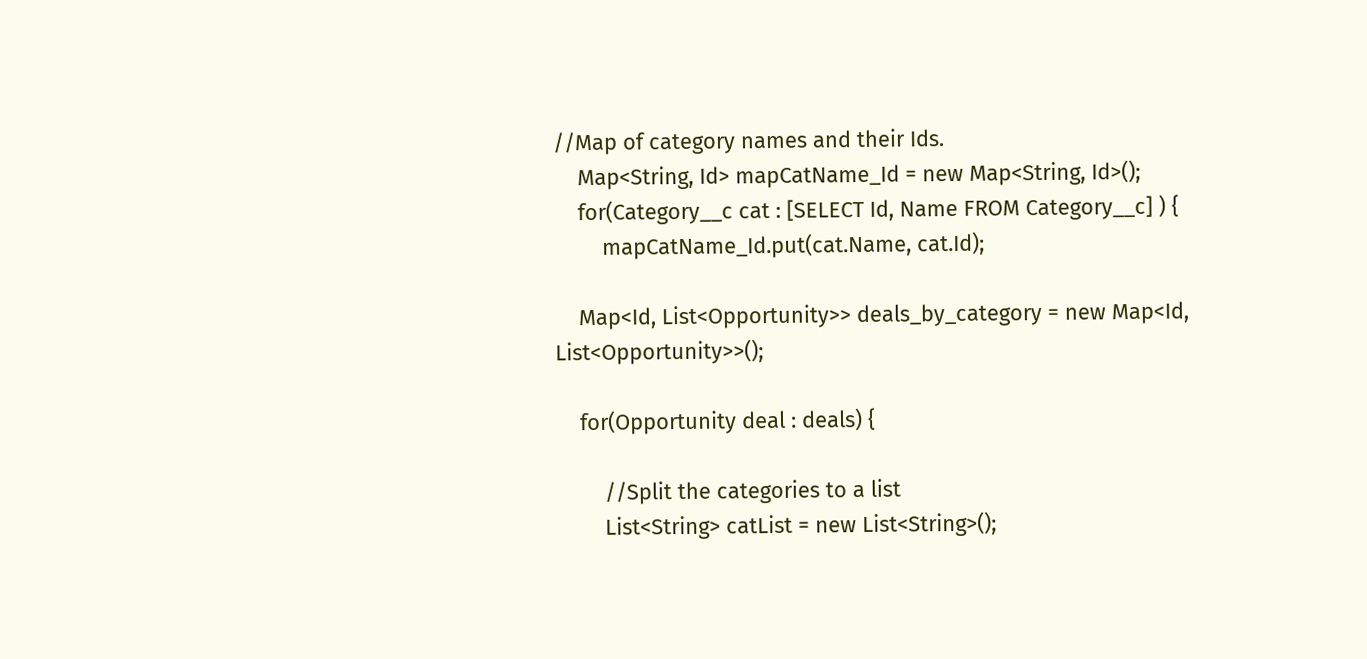//Map of category names and their Ids.
    Map<String, Id> mapCatName_Id = new Map<String, Id>();
    for(Category__c cat : [SELECT Id, Name FROM Category__c] ) {
        mapCatName_Id.put(cat.Name, cat.Id);

    Map<Id, List<Opportunity>> deals_by_category = new Map<Id, List<Opportunity>>();

    for(Opportunity deal : deals) {

        //Split the categories to a list
        List<String> catList = new List<String>();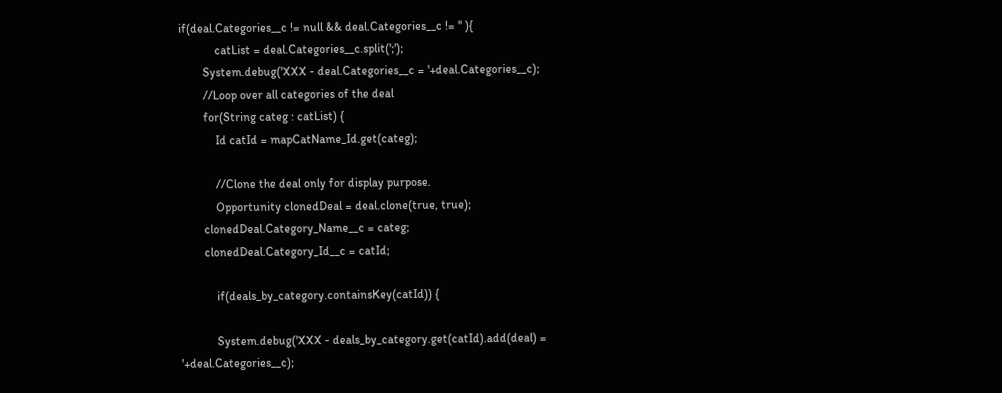if(deal.Categories__c != null && deal.Categories__c != '' ){
            catList = deal.Categories__c.split(';');
        System.debug('XXX - deal.Categories__c = '+deal.Categories__c);
        //Loop over all categories of the deal
        for(String categ : catList) {
            Id catId = mapCatName_Id.get(categ);

            //Clone the deal only for display purpose.
            Opportunity clonedDeal = deal.clone(true, true);
        clonedDeal.Category_Name__c = categ;
        clonedDeal.Category_Id__c = catId;

            if(deals_by_category.containsKey(catId)) {

            System.debug('XXX - deals_by_category.get(catId).add(deal) = '+deal.Categories__c);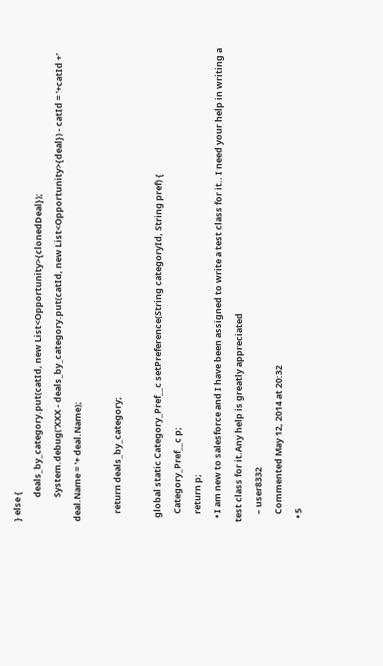} else {
            deals_by_category.put(catId, new List<Opportunity>{clonedDeal});
            System.debug('XXX - deals_by_category.put(catId, new List<Opportunity>{deal}) - catId = '+catId +' deal.Name = '+ deal.Name);

    return deals_by_category;

  global static Category_Pref__c setPreference(String categoryId, String pref) {
    Category_Pref__c p;
    return p;
  • I am new to salesforce and I have been assigned to write a test class for it.. I need your help in writing a test class for it.Any help is greatly appreciated
    – user8332
    Commented May 12, 2014 at 20:32
  • 5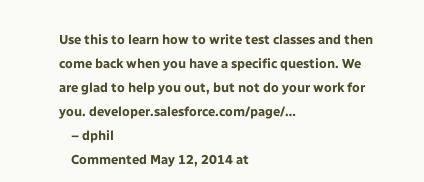Use this to learn how to write test classes and then come back when you have a specific question. We are glad to help you out, but not do your work for you. developer.salesforce.com/page/…
    – dphil
    Commented May 12, 2014 at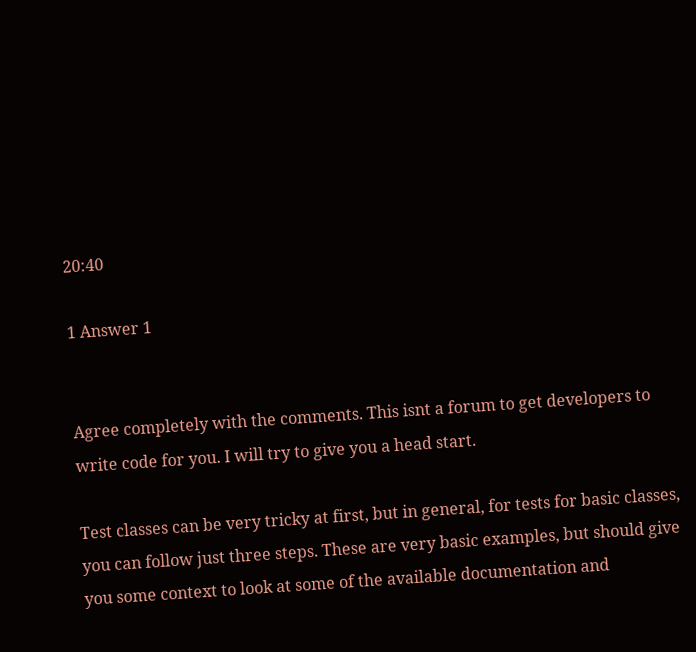20:40

1 Answer 1


Agree completely with the comments. This isnt a forum to get developers to write code for you. I will try to give you a head start.

Test classes can be very tricky at first, but in general, for tests for basic classes, you can follow just three steps. These are very basic examples, but should give you some context to look at some of the available documentation and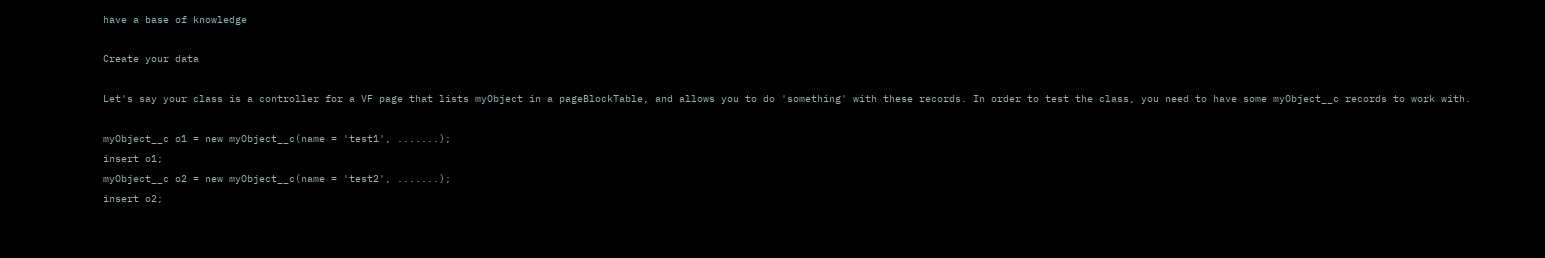have a base of knowledge

Create your data

Let's say your class is a controller for a VF page that lists myObject in a pageBlockTable, and allows you to do 'something' with these records. In order to test the class, you need to have some myObject__c records to work with.

myObject__c o1 = new myObject__c(name = 'test1', .......);
insert o1;
myObject__c o2 = new myObject__c(name = 'test2', .......);
insert o2;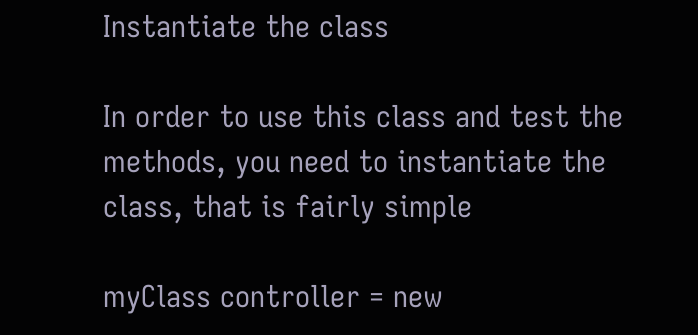Instantiate the class

In order to use this class and test the methods, you need to instantiate the class, that is fairly simple

myClass controller = new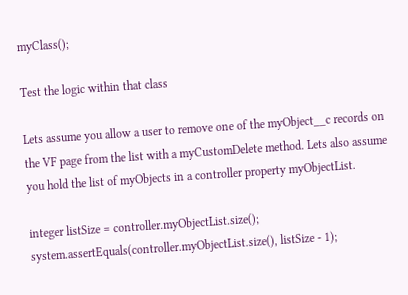myClass();

Test the logic within that class

Lets assume you allow a user to remove one of the myObject__c records on the VF page from the list with a myCustomDelete method. Lets also assume you hold the list of myObjects in a controller property myObjectList.

integer listSize = controller.myObjectList.size();
system.assertEquals(controller.myObjectList.size(), listSize - 1);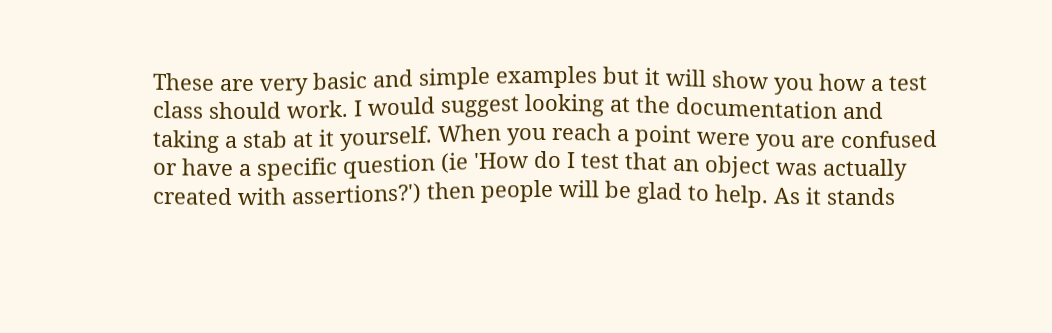These are very basic and simple examples but it will show you how a test class should work. I would suggest looking at the documentation and taking a stab at it yourself. When you reach a point were you are confused or have a specific question (ie 'How do I test that an object was actually created with assertions?') then people will be glad to help. As it stands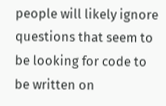people will likely ignore questions that seem to be looking for code to be written on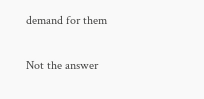demand for them

Not the answer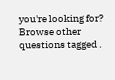you're looking for? Browse other questions tagged .